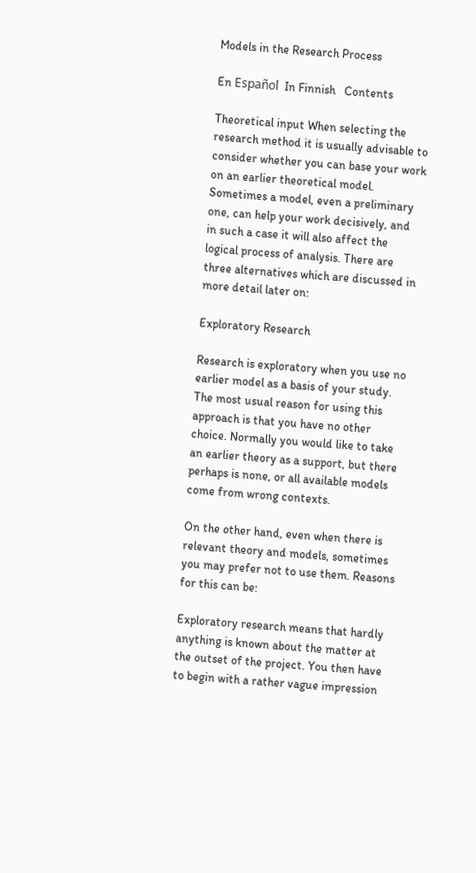Models in the Research Process

En Español  In Finnish   Contents

Theoretical input When selecting the research method it is usually advisable to consider whether you can base your work on an earlier theoretical model. Sometimes a model, even a preliminary one, can help your work decisively, and in such a case it will also affect the logical process of analysis. There are three alternatives which are discussed in more detail later on:

Exploratory Research

Research is exploratory when you use no earlier model as a basis of your study. The most usual reason for using this approach is that you have no other choice. Normally you would like to take an earlier theory as a support, but there perhaps is none, or all available models come from wrong contexts.

On the other hand, even when there is relevant theory and models, sometimes you may prefer not to use them. Reasons for this can be:

Exploratory research means that hardly anything is known about the matter at the outset of the project. You then have to begin with a rather vague impression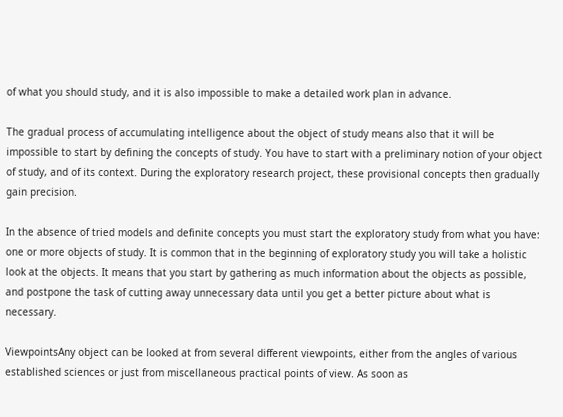of what you should study, and it is also impossible to make a detailed work plan in advance.

The gradual process of accumulating intelligence about the object of study means also that it will be impossible to start by defining the concepts of study. You have to start with a preliminary notion of your object of study, and of its context. During the exploratory research project, these provisional concepts then gradually gain precision.

In the absence of tried models and definite concepts you must start the exploratory study from what you have: one or more objects of study. It is common that in the beginning of exploratory study you will take a holistic look at the objects. It means that you start by gathering as much information about the objects as possible, and postpone the task of cutting away unnecessary data until you get a better picture about what is necessary.

ViewpointsAny object can be looked at from several different viewpoints, either from the angles of various established sciences or just from miscellaneous practical points of view. As soon as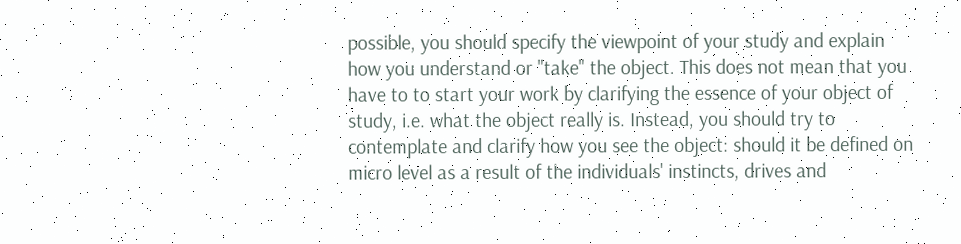possible, you should specify the viewpoint of your study and explain how you understand or "take" the object. This does not mean that you have to to start your work by clarifying the essence of your object of study, i.e. what the object really is. Instead, you should try to contemplate and clarify how you see the object: should it be defined on micro level as a result of the individuals' instincts, drives and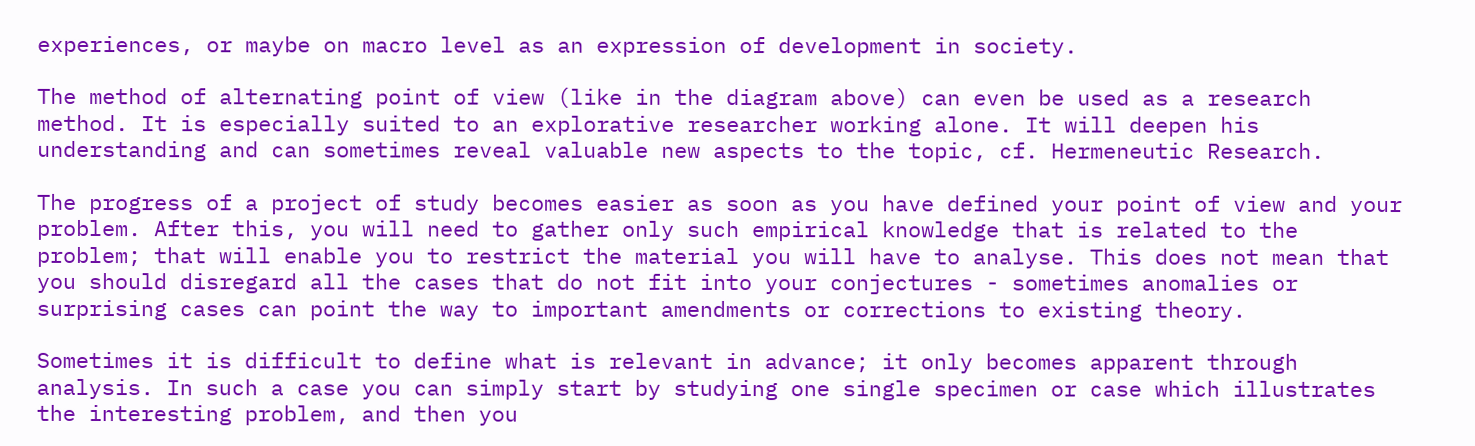experiences, or maybe on macro level as an expression of development in society.

The method of alternating point of view (like in the diagram above) can even be used as a research method. It is especially suited to an explorative researcher working alone. It will deepen his understanding and can sometimes reveal valuable new aspects to the topic, cf. Hermeneutic Research.

The progress of a project of study becomes easier as soon as you have defined your point of view and your problem. After this, you will need to gather only such empirical knowledge that is related to the problem; that will enable you to restrict the material you will have to analyse. This does not mean that you should disregard all the cases that do not fit into your conjectures - sometimes anomalies or surprising cases can point the way to important amendments or corrections to existing theory.

Sometimes it is difficult to define what is relevant in advance; it only becomes apparent through analysis. In such a case you can simply start by studying one single specimen or case which illustrates the interesting problem, and then you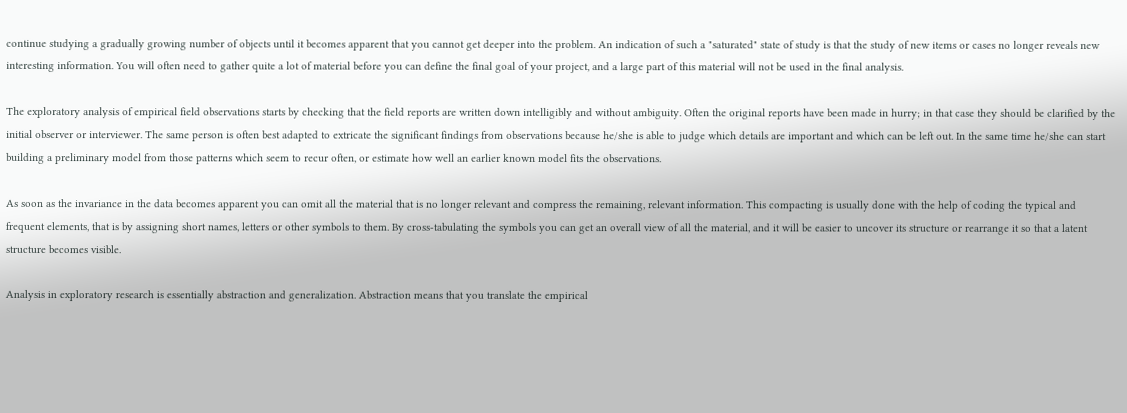continue studying a gradually growing number of objects until it becomes apparent that you cannot get deeper into the problem. An indication of such a "saturated" state of study is that the study of new items or cases no longer reveals new interesting information. You will often need to gather quite a lot of material before you can define the final goal of your project, and a large part of this material will not be used in the final analysis.

The exploratory analysis of empirical field observations starts by checking that the field reports are written down intelligibly and without ambiguity. Often the original reports have been made in hurry; in that case they should be clarified by the initial observer or interviewer. The same person is often best adapted to extricate the significant findings from observations because he/she is able to judge which details are important and which can be left out. In the same time he/she can start building a preliminary model from those patterns which seem to recur often, or estimate how well an earlier known model fits the observations.

As soon as the invariance in the data becomes apparent you can omit all the material that is no longer relevant and compress the remaining, relevant information. This compacting is usually done with the help of coding the typical and frequent elements, that is by assigning short names, letters or other symbols to them. By cross-tabulating the symbols you can get an overall view of all the material, and it will be easier to uncover its structure or rearrange it so that a latent structure becomes visible.

Analysis in exploratory research is essentially abstraction and generalization. Abstraction means that you translate the empirical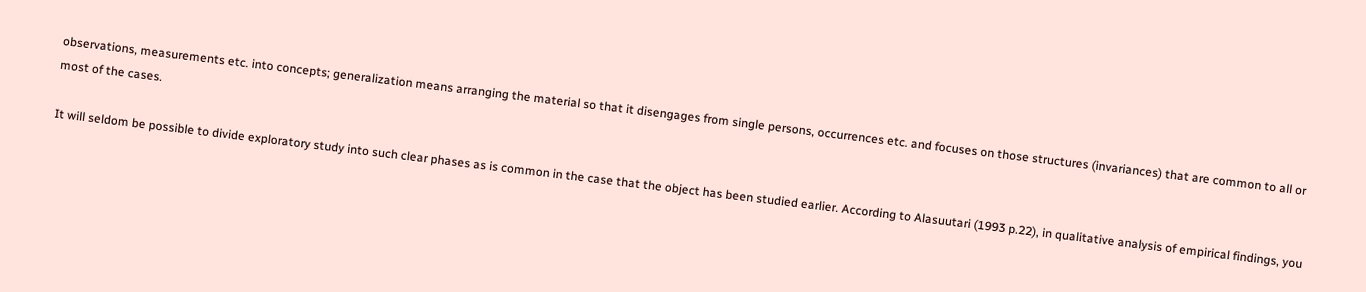observations, measurements etc. into concepts; generalization means arranging the material so that it disengages from single persons, occurrences etc. and focuses on those structures (invariances) that are common to all or most of the cases.

It will seldom be possible to divide exploratory study into such clear phases as is common in the case that the object has been studied earlier. According to Alasuutari (1993 p.22), in qualitative analysis of empirical findings, you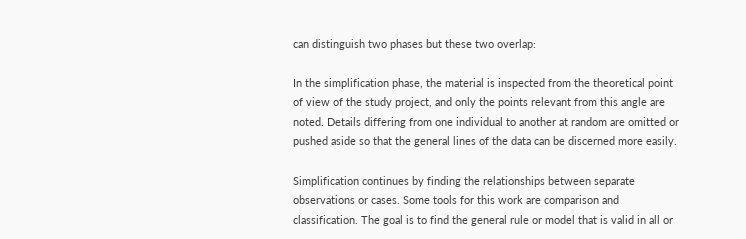can distinguish two phases but these two overlap:

In the simplification phase, the material is inspected from the theoretical point of view of the study project, and only the points relevant from this angle are noted. Details differing from one individual to another at random are omitted or pushed aside so that the general lines of the data can be discerned more easily.

Simplification continues by finding the relationships between separate observations or cases. Some tools for this work are comparison and classification. The goal is to find the general rule or model that is valid in all or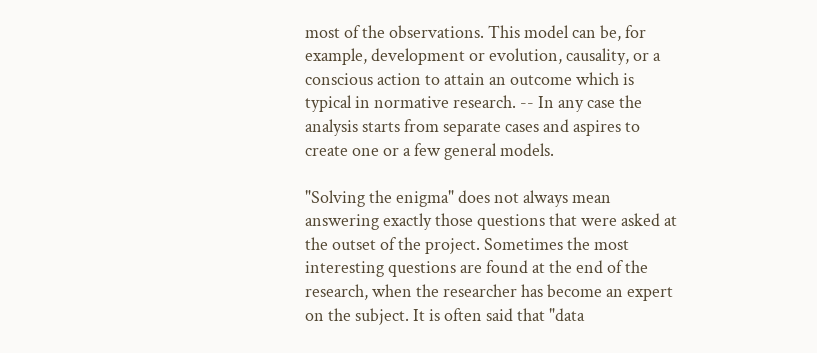most of the observations. This model can be, for example, development or evolution, causality, or a conscious action to attain an outcome which is typical in normative research. -- In any case the analysis starts from separate cases and aspires to create one or a few general models.

"Solving the enigma" does not always mean answering exactly those questions that were asked at the outset of the project. Sometimes the most interesting questions are found at the end of the research, when the researcher has become an expert on the subject. It is often said that "data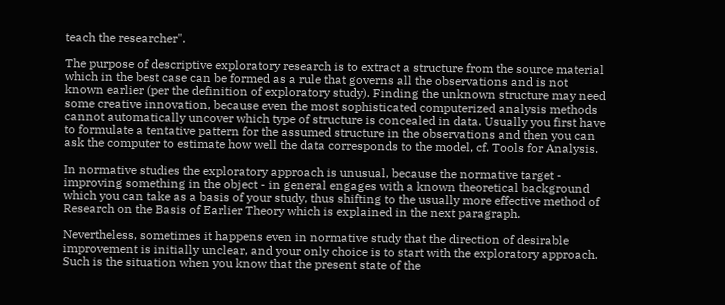teach the researcher".

The purpose of descriptive exploratory research is to extract a structure from the source material which in the best case can be formed as a rule that governs all the observations and is not known earlier (per the definition of exploratory study). Finding the unknown structure may need some creative innovation, because even the most sophisticated computerized analysis methods cannot automatically uncover which type of structure is concealed in data. Usually you first have to formulate a tentative pattern for the assumed structure in the observations and then you can ask the computer to estimate how well the data corresponds to the model, cf. Tools for Analysis.

In normative studies the exploratory approach is unusual, because the normative target - improving something in the object - in general engages with a known theoretical background which you can take as a basis of your study, thus shifting to the usually more effective method of Research on the Basis of Earlier Theory which is explained in the next paragraph.

Nevertheless, sometimes it happens even in normative study that the direction of desirable improvement is initially unclear, and your only choice is to start with the exploratory approach. Such is the situation when you know that the present state of the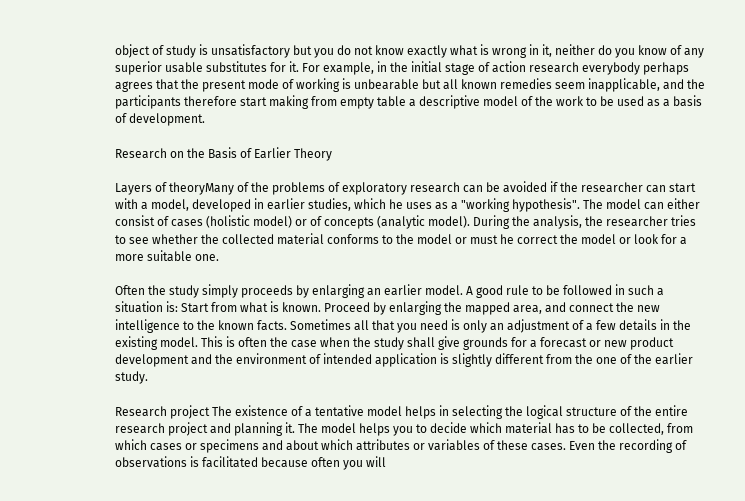object of study is unsatisfactory but you do not know exactly what is wrong in it, neither do you know of any superior usable substitutes for it. For example, in the initial stage of action research everybody perhaps agrees that the present mode of working is unbearable but all known remedies seem inapplicable, and the participants therefore start making from empty table a descriptive model of the work to be used as a basis of development.

Research on the Basis of Earlier Theory

Layers of theoryMany of the problems of exploratory research can be avoided if the researcher can start with a model, developed in earlier studies, which he uses as a "working hypothesis". The model can either consist of cases (holistic model) or of concepts (analytic model). During the analysis, the researcher tries to see whether the collected material conforms to the model or must he correct the model or look for a more suitable one.

Often the study simply proceeds by enlarging an earlier model. A good rule to be followed in such a situation is: Start from what is known. Proceed by enlarging the mapped area, and connect the new intelligence to the known facts. Sometimes all that you need is only an adjustment of a few details in the existing model. This is often the case when the study shall give grounds for a forecast or new product development and the environment of intended application is slightly different from the one of the earlier study.

Research project The existence of a tentative model helps in selecting the logical structure of the entire research project and planning it. The model helps you to decide which material has to be collected, from which cases or specimens and about which attributes or variables of these cases. Even the recording of observations is facilitated because often you will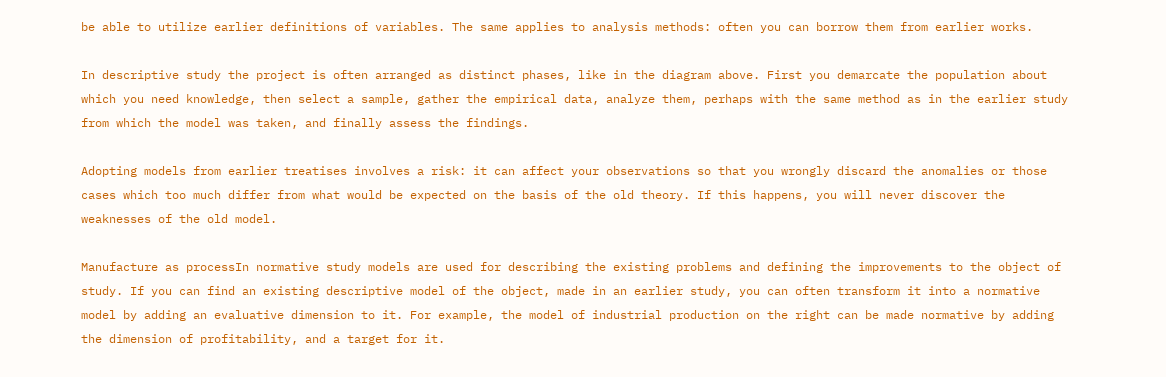be able to utilize earlier definitions of variables. The same applies to analysis methods: often you can borrow them from earlier works.

In descriptive study the project is often arranged as distinct phases, like in the diagram above. First you demarcate the population about which you need knowledge, then select a sample, gather the empirical data, analyze them, perhaps with the same method as in the earlier study from which the model was taken, and finally assess the findings.

Adopting models from earlier treatises involves a risk: it can affect your observations so that you wrongly discard the anomalies or those cases which too much differ from what would be expected on the basis of the old theory. If this happens, you will never discover the weaknesses of the old model.

Manufacture as processIn normative study models are used for describing the existing problems and defining the improvements to the object of study. If you can find an existing descriptive model of the object, made in an earlier study, you can often transform it into a normative model by adding an evaluative dimension to it. For example, the model of industrial production on the right can be made normative by adding the dimension of profitability, and a target for it.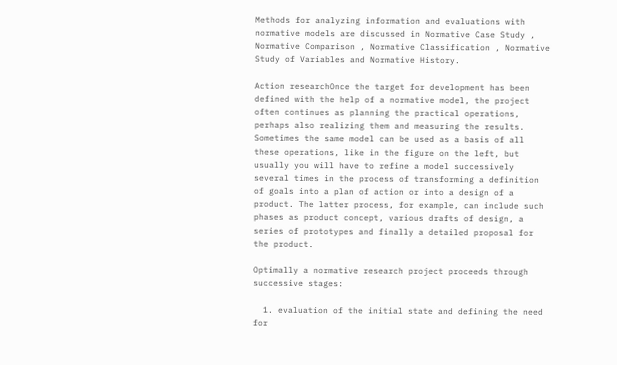Methods for analyzing information and evaluations with normative models are discussed in Normative Case Study , Normative Comparison , Normative Classification , Normative Study of Variables and Normative History.

Action researchOnce the target for development has been defined with the help of a normative model, the project often continues as planning the practical operations, perhaps also realizing them and measuring the results. Sometimes the same model can be used as a basis of all these operations, like in the figure on the left, but usually you will have to refine a model successively several times in the process of transforming a definition of goals into a plan of action or into a design of a product. The latter process, for example, can include such phases as product concept, various drafts of design, a series of prototypes and finally a detailed proposal for the product.

Optimally a normative research project proceeds through successive stages:

  1. evaluation of the initial state and defining the need for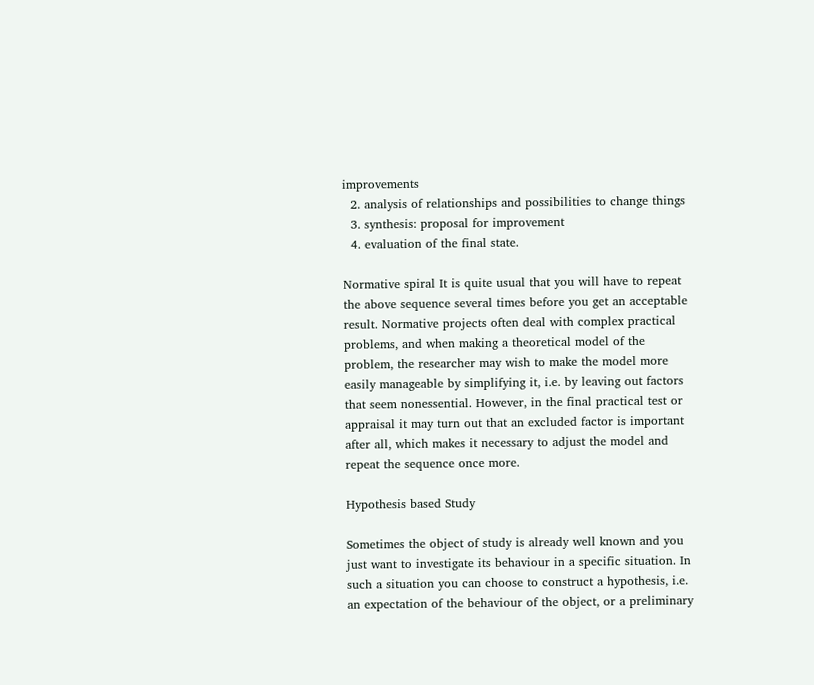improvements
  2. analysis of relationships and possibilities to change things
  3. synthesis: proposal for improvement
  4. evaluation of the final state.

Normative spiral It is quite usual that you will have to repeat the above sequence several times before you get an acceptable result. Normative projects often deal with complex practical problems, and when making a theoretical model of the problem, the researcher may wish to make the model more easily manageable by simplifying it, i.e. by leaving out factors that seem nonessential. However, in the final practical test or appraisal it may turn out that an excluded factor is important after all, which makes it necessary to adjust the model and repeat the sequence once more.

Hypothesis based Study

Sometimes the object of study is already well known and you just want to investigate its behaviour in a specific situation. In such a situation you can choose to construct a hypothesis, i.e. an expectation of the behaviour of the object, or a preliminary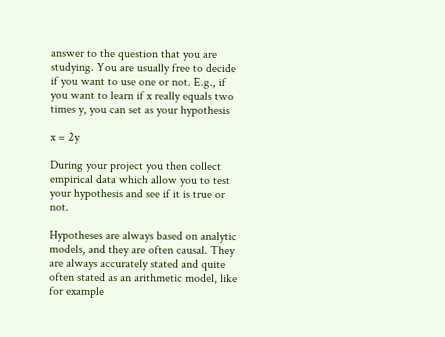answer to the question that you are studying. You are usually free to decide if you want to use one or not. E.g., if you want to learn if x really equals two times y, you can set as your hypothesis

x = 2y

During your project you then collect empirical data which allow you to test your hypothesis and see if it is true or not.

Hypotheses are always based on analytic models, and they are often causal. They are always accurately stated and quite often stated as an arithmetic model, like for example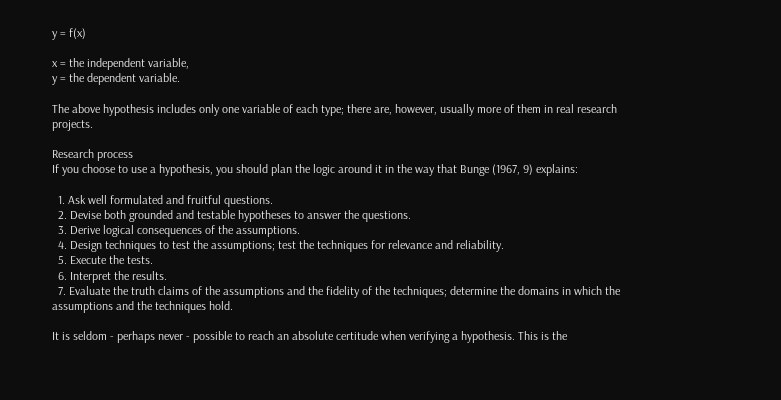y = f(x)

x = the independent variable,
y = the dependent variable.

The above hypothesis includes only one variable of each type; there are, however, usually more of them in real research projects.

Research process
If you choose to use a hypothesis, you should plan the logic around it in the way that Bunge (1967, 9) explains:

  1. Ask well formulated and fruitful questions.
  2. Devise both grounded and testable hypotheses to answer the questions.
  3. Derive logical consequences of the assumptions.
  4. Design techniques to test the assumptions; test the techniques for relevance and reliability.
  5. Execute the tests.
  6. Interpret the results.
  7. Evaluate the truth claims of the assumptions and the fidelity of the techniques; determine the domains in which the assumptions and the techniques hold.

It is seldom - perhaps never - possible to reach an absolute certitude when verifying a hypothesis. This is the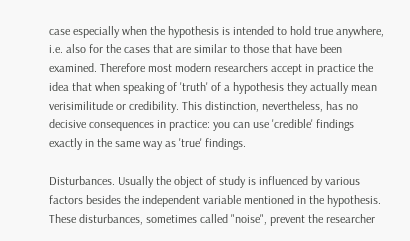case especially when the hypothesis is intended to hold true anywhere, i.e. also for the cases that are similar to those that have been examined. Therefore most modern researchers accept in practice the idea that when speaking of 'truth' of a hypothesis they actually mean verisimilitude or credibility. This distinction, nevertheless, has no decisive consequences in practice: you can use 'credible' findings exactly in the same way as 'true' findings.

Disturbances. Usually the object of study is influenced by various factors besides the independent variable mentioned in the hypothesis. These disturbances, sometimes called "noise", prevent the researcher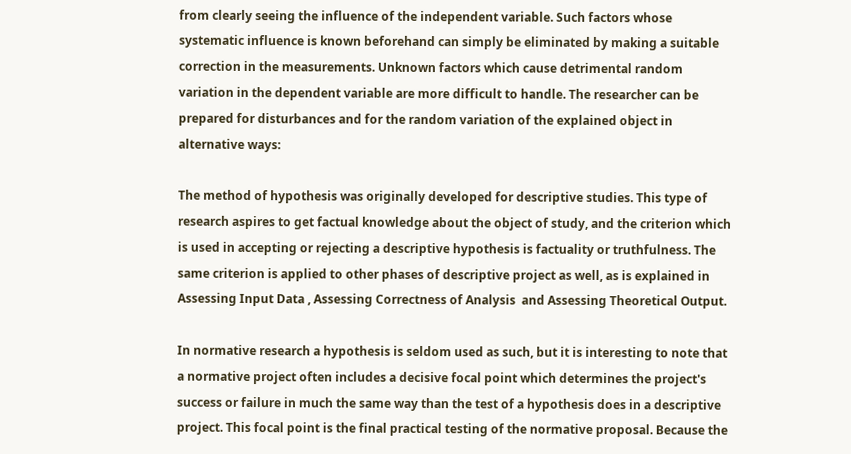from clearly seeing the influence of the independent variable. Such factors whose systematic influence is known beforehand can simply be eliminated by making a suitable correction in the measurements. Unknown factors which cause detrimental random variation in the dependent variable are more difficult to handle. The researcher can be prepared for disturbances and for the random variation of the explained object in alternative ways:

The method of hypothesis was originally developed for descriptive studies. This type of research aspires to get factual knowledge about the object of study, and the criterion which is used in accepting or rejecting a descriptive hypothesis is factuality or truthfulness. The same criterion is applied to other phases of descriptive project as well, as is explained in Assessing Input Data , Assessing Correctness of Analysis  and Assessing Theoretical Output.

In normative research a hypothesis is seldom used as such, but it is interesting to note that a normative project often includes a decisive focal point which determines the project's success or failure in much the same way than the test of a hypothesis does in a descriptive project. This focal point is the final practical testing of the normative proposal. Because the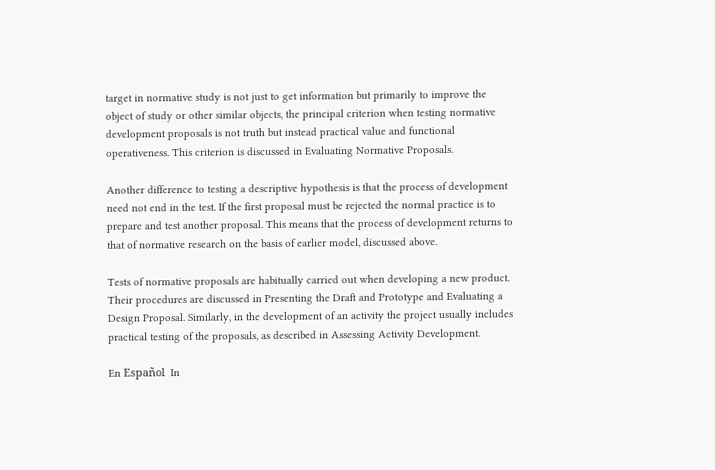target in normative study is not just to get information but primarily to improve the object of study or other similar objects, the principal criterion when testing normative development proposals is not truth but instead practical value and functional operativeness. This criterion is discussed in Evaluating Normative Proposals.

Another difference to testing a descriptive hypothesis is that the process of development need not end in the test. If the first proposal must be rejected the normal practice is to prepare and test another proposal. This means that the process of development returns to that of normative research on the basis of earlier model, discussed above.

Tests of normative proposals are habitually carried out when developing a new product. Their procedures are discussed in Presenting the Draft and Prototype and Evaluating a Design Proposal. Similarly, in the development of an activity the project usually includes practical testing of the proposals, as described in Assessing Activity Development.

En Español  In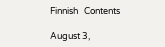Finnish   Contents

August 3,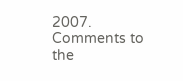2007.
Comments to the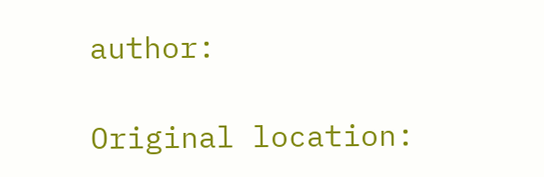author:

Original location: